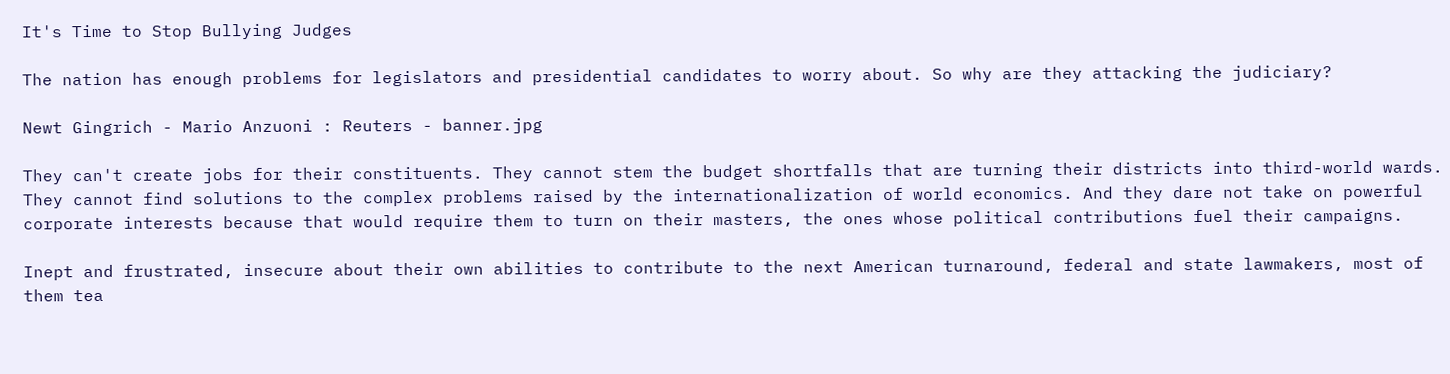It's Time to Stop Bullying Judges

The nation has enough problems for legislators and presidential candidates to worry about. So why are they attacking the judiciary?

Newt Gingrich - Mario Anzuoni : Reuters - banner.jpg

They can't create jobs for their constituents. They cannot stem the budget shortfalls that are turning their districts into third-world wards. They cannot find solutions to the complex problems raised by the internationalization of world economics. And they dare not take on powerful corporate interests because that would require them to turn on their masters, the ones whose political contributions fuel their campaigns.

Inept and frustrated, insecure about their own abilities to contribute to the next American turnaround, federal and state lawmakers, most of them tea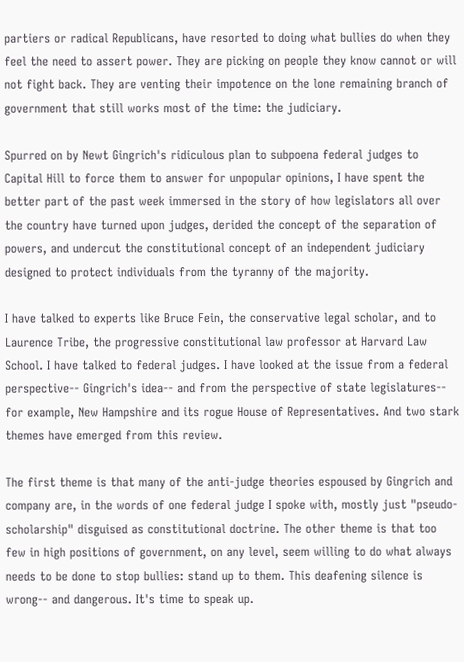partiers or radical Republicans, have resorted to doing what bullies do when they feel the need to assert power. They are picking on people they know cannot or will not fight back. They are venting their impotence on the lone remaining branch of government that still works most of the time: the judiciary.

Spurred on by Newt Gingrich's ridiculous plan to subpoena federal judges to Capital Hill to force them to answer for unpopular opinions, I have spent the better part of the past week immersed in the story of how legislators all over the country have turned upon judges, derided the concept of the separation of powers, and undercut the constitutional concept of an independent judiciary designed to protect individuals from the tyranny of the majority.

I have talked to experts like Bruce Fein, the conservative legal scholar, and to Laurence Tribe, the progressive constitutional law professor at Harvard Law School. I have talked to federal judges. I have looked at the issue from a federal perspective-- Gingrich's idea-- and from the perspective of state legislatures-- for example, New Hampshire and its rogue House of Representatives. And two stark themes have emerged from this review.

The first theme is that many of the anti-judge theories espoused by Gingrich and company are, in the words of one federal judge I spoke with, mostly just "pseudo-scholarship" disguised as constitutional doctrine. The other theme is that too few in high positions of government, on any level, seem willing to do what always needs to be done to stop bullies: stand up to them. This deafening silence is wrong-- and dangerous. It's time to speak up.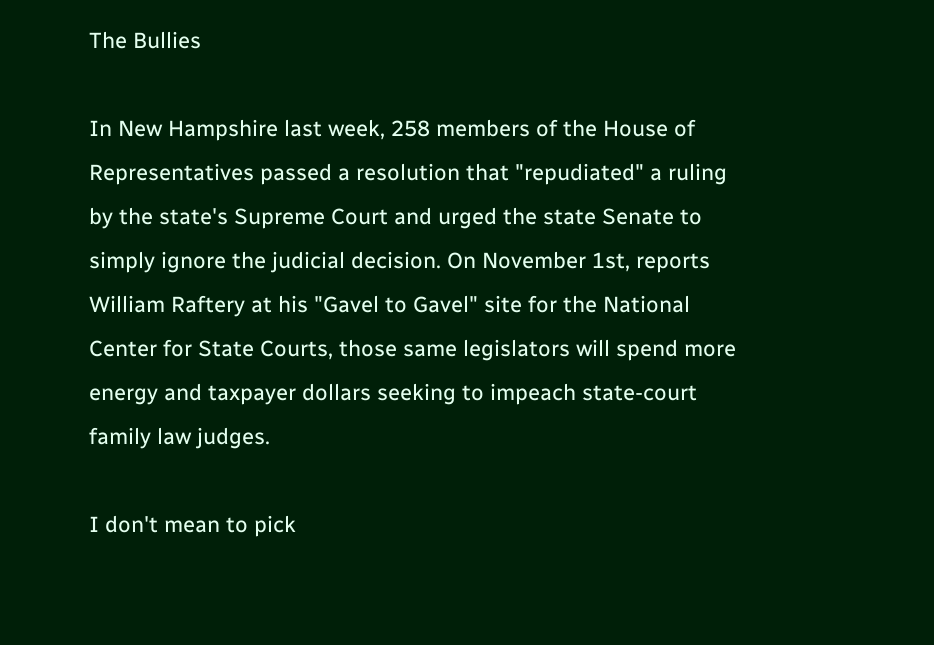The Bullies

In New Hampshire last week, 258 members of the House of Representatives passed a resolution that "repudiated" a ruling by the state's Supreme Court and urged the state Senate to simply ignore the judicial decision. On November 1st, reports William Raftery at his "Gavel to Gavel" site for the National Center for State Courts, those same legislators will spend more energy and taxpayer dollars seeking to impeach state-court family law judges.

I don't mean to pick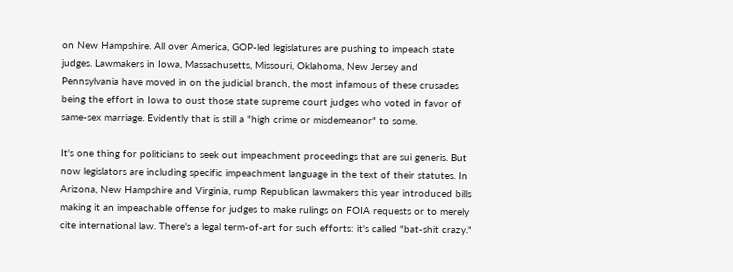on New Hampshire. All over America, GOP-led legislatures are pushing to impeach state judges. Lawmakers in Iowa, Massachusetts, Missouri, Oklahoma, New Jersey and Pennsylvania have moved in on the judicial branch, the most infamous of these crusades being the effort in Iowa to oust those state supreme court judges who voted in favor of same-sex marriage. Evidently that is still a "high crime or misdemeanor" to some.

It's one thing for politicians to seek out impeachment proceedings that are sui generis. But now legislators are including specific impeachment language in the text of their statutes. In Arizona, New Hampshire and Virginia, rump Republican lawmakers this year introduced bills making it an impeachable offense for judges to make rulings on FOIA requests or to merely cite international law. There's a legal term-of-art for such efforts: it's called "bat-shit crazy."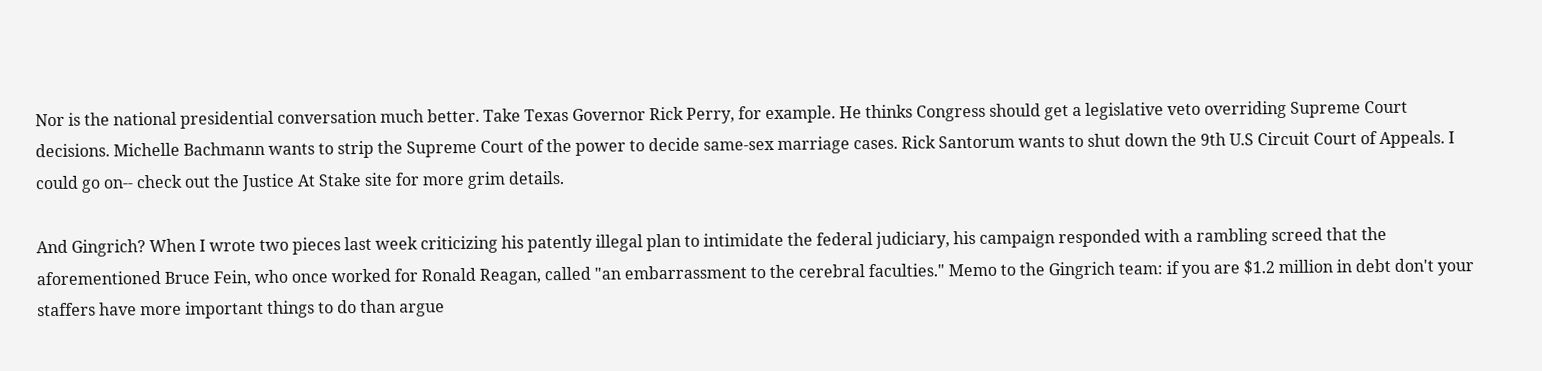Nor is the national presidential conversation much better. Take Texas Governor Rick Perry, for example. He thinks Congress should get a legislative veto overriding Supreme Court decisions. Michelle Bachmann wants to strip the Supreme Court of the power to decide same-sex marriage cases. Rick Santorum wants to shut down the 9th U.S Circuit Court of Appeals. I could go on-- check out the Justice At Stake site for more grim details.

And Gingrich? When I wrote two pieces last week criticizing his patently illegal plan to intimidate the federal judiciary, his campaign responded with a rambling screed that the aforementioned Bruce Fein, who once worked for Ronald Reagan, called "an embarrassment to the cerebral faculties." Memo to the Gingrich team: if you are $1.2 million in debt don't your staffers have more important things to do than argue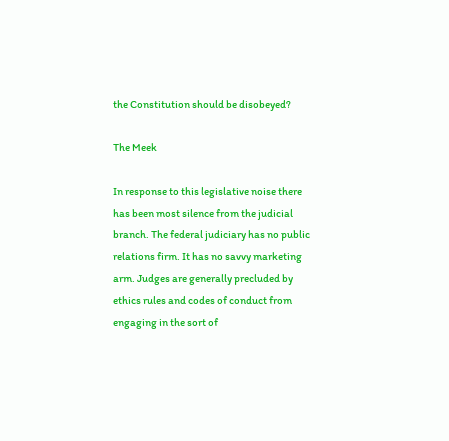the Constitution should be disobeyed?

The Meek

In response to this legislative noise there has been most silence from the judicial branch. The federal judiciary has no public relations firm. It has no savvy marketing arm. Judges are generally precluded by ethics rules and codes of conduct from engaging in the sort of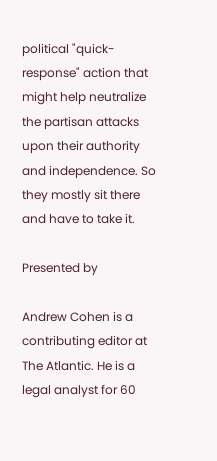political "quick-response" action that might help neutralize the partisan attacks upon their authority and independence. So they mostly sit there and have to take it.

Presented by

Andrew Cohen is a contributing editor at The Atlantic. He is a legal analyst for 60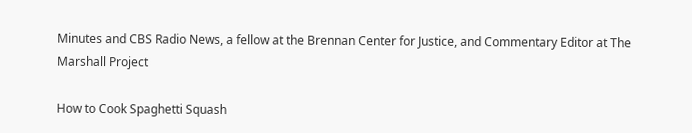Minutes and CBS Radio News, a fellow at the Brennan Center for Justice, and Commentary Editor at The Marshall Project

How to Cook Spaghetti Squash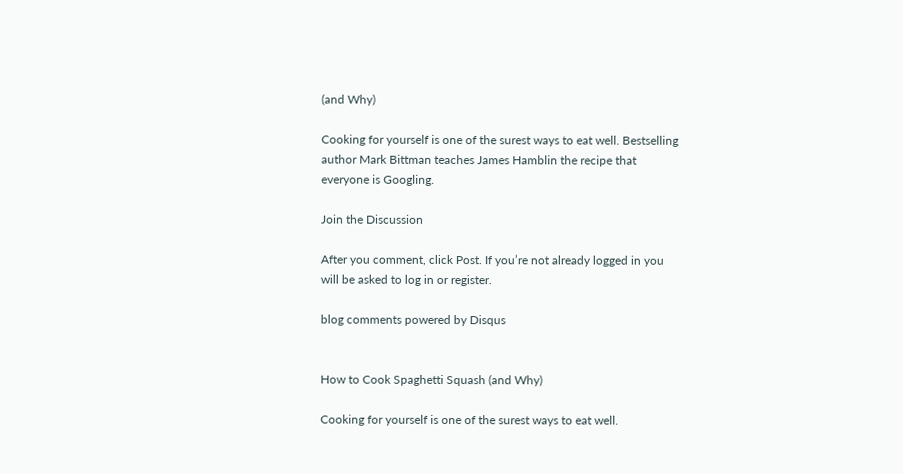(and Why)

Cooking for yourself is one of the surest ways to eat well. Bestselling author Mark Bittman teaches James Hamblin the recipe that everyone is Googling.

Join the Discussion

After you comment, click Post. If you’re not already logged in you will be asked to log in or register.

blog comments powered by Disqus


How to Cook Spaghetti Squash (and Why)

Cooking for yourself is one of the surest ways to eat well.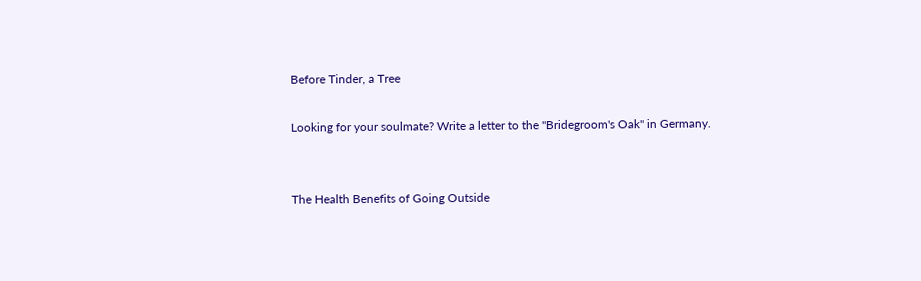Before Tinder, a Tree

Looking for your soulmate? Write a letter to the "Bridegroom's Oak" in Germany.


The Health Benefits of Going Outside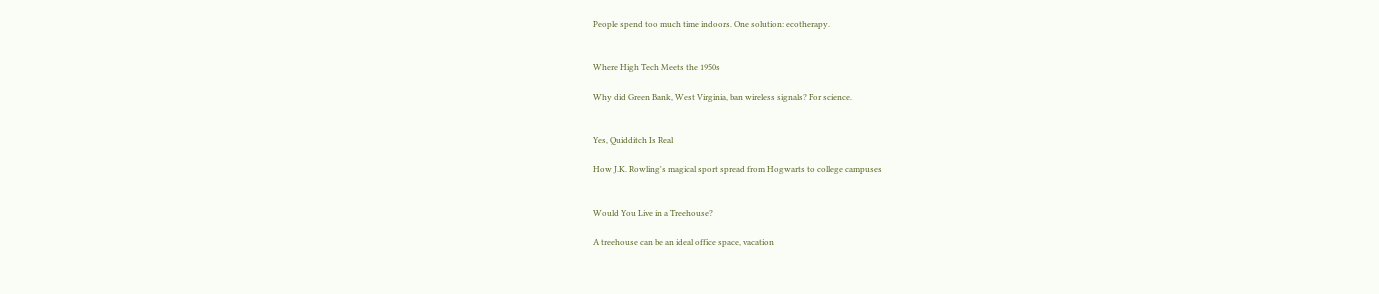People spend too much time indoors. One solution: ecotherapy.


Where High Tech Meets the 1950s

Why did Green Bank, West Virginia, ban wireless signals? For science.


Yes, Quidditch Is Real

How J.K. Rowling's magical sport spread from Hogwarts to college campuses


Would You Live in a Treehouse?

A treehouse can be an ideal office space, vacation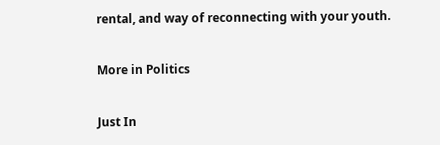rental, and way of reconnecting with your youth.

More in Politics

Just In